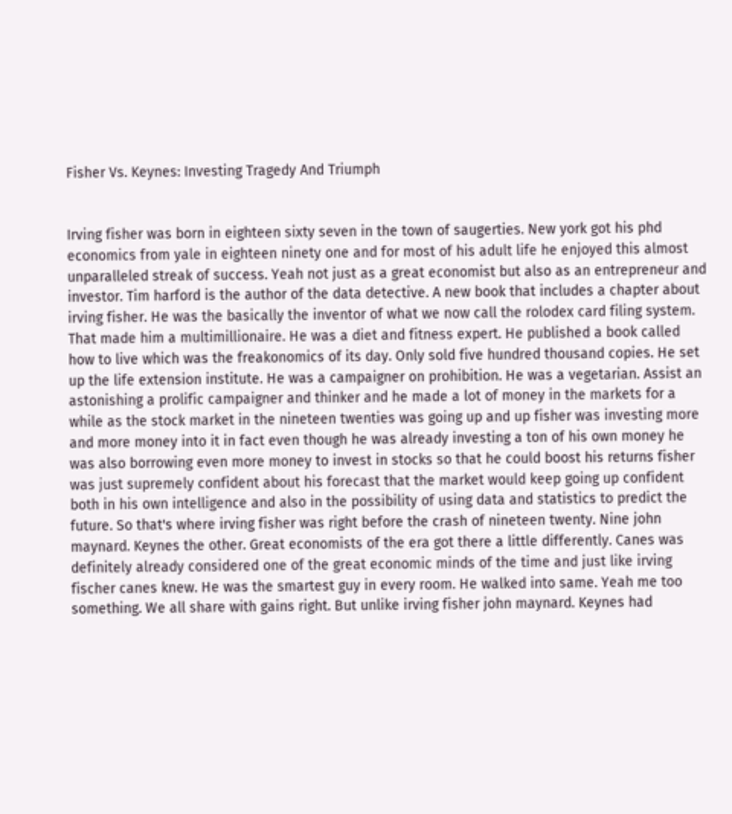Fisher Vs. Keynes: Investing Tragedy And Triumph


Irving fisher was born in eighteen sixty seven in the town of saugerties. New york got his phd economics from yale in eighteen ninety one and for most of his adult life he enjoyed this almost unparalleled streak of success. Yeah not just as a great economist but also as an entrepreneur and investor. Tim harford is the author of the data detective. A new book that includes a chapter about irving fisher. He was the basically the inventor of what we now call the rolodex card filing system. That made him a multimillionaire. He was a diet and fitness expert. He published a book called how to live which was the freakonomics of its day. Only sold five hundred thousand copies. He set up the life extension institute. He was a campaigner on prohibition. He was a vegetarian. Assist an astonishing a prolific campaigner and thinker and he made a lot of money in the markets for a while as the stock market in the nineteen twenties was going up and up fisher was investing more and more money into it in fact even though he was already investing a ton of his own money he was also borrowing even more money to invest in stocks so that he could boost his returns fisher was just supremely confident about his forecast that the market would keep going up confident both in his own intelligence and also in the possibility of using data and statistics to predict the future. So that's where irving fisher was right before the crash of nineteen twenty. Nine john maynard. Keynes the other. Great economists of the era got there a little differently. Canes was definitely already considered one of the great economic minds of the time and just like irving fischer canes knew. He was the smartest guy in every room. He walked into same. Yeah me too something. We all share with gains right. But unlike irving fisher john maynard. Keynes had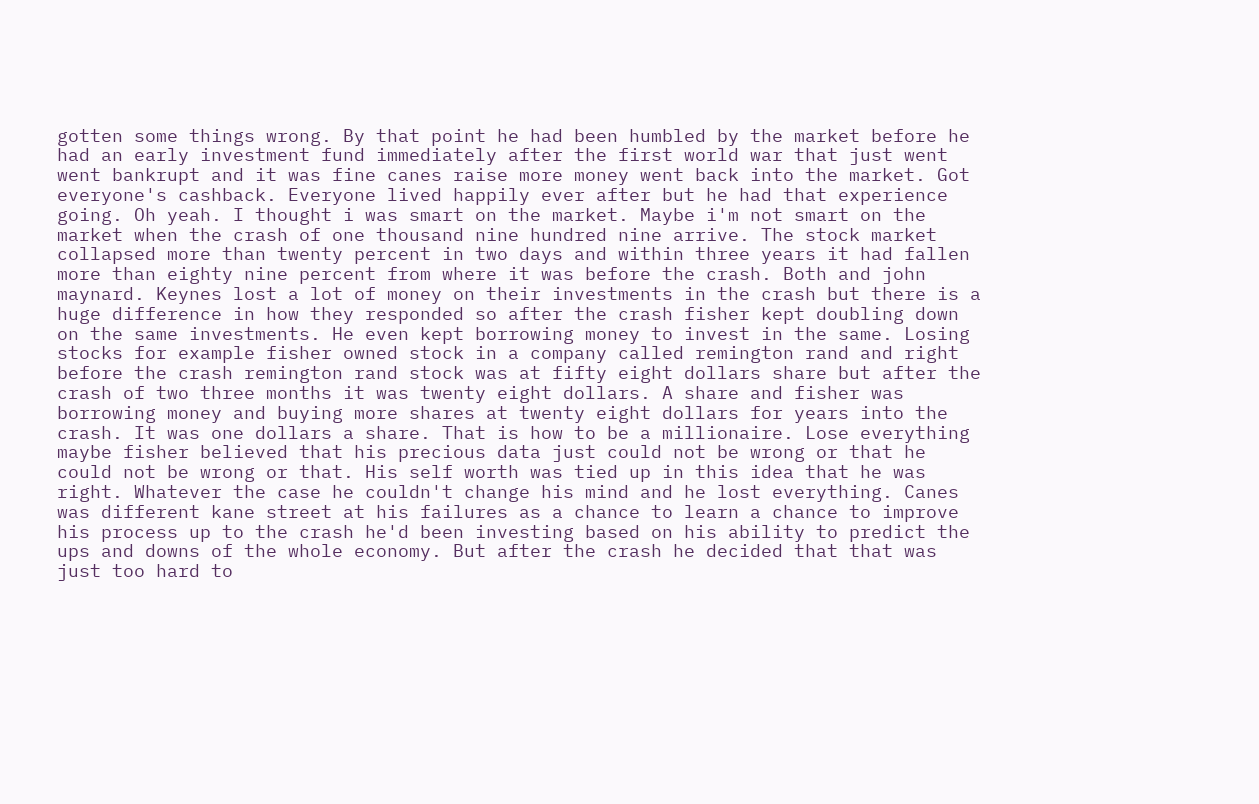gotten some things wrong. By that point he had been humbled by the market before he had an early investment fund immediately after the first world war that just went went bankrupt and it was fine canes raise more money went back into the market. Got everyone's cashback. Everyone lived happily ever after but he had that experience going. Oh yeah. I thought i was smart on the market. Maybe i'm not smart on the market when the crash of one thousand nine hundred nine arrive. The stock market collapsed more than twenty percent in two days and within three years it had fallen more than eighty nine percent from where it was before the crash. Both and john maynard. Keynes lost a lot of money on their investments in the crash but there is a huge difference in how they responded so after the crash fisher kept doubling down on the same investments. He even kept borrowing money to invest in the same. Losing stocks for example fisher owned stock in a company called remington rand and right before the crash remington rand stock was at fifty eight dollars share but after the crash of two three months it was twenty eight dollars. A share and fisher was borrowing money and buying more shares at twenty eight dollars for years into the crash. It was one dollars a share. That is how to be a millionaire. Lose everything maybe fisher believed that his precious data just could not be wrong or that he could not be wrong or that. His self worth was tied up in this idea that he was right. Whatever the case he couldn't change his mind and he lost everything. Canes was different kane street at his failures as a chance to learn a chance to improve his process up to the crash he'd been investing based on his ability to predict the ups and downs of the whole economy. But after the crash he decided that that was just too hard to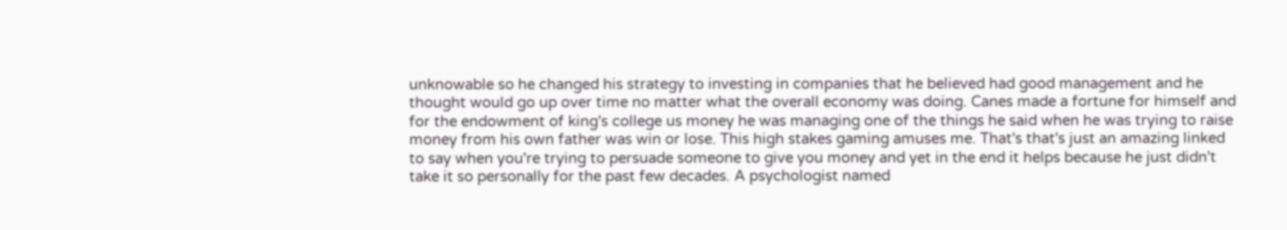unknowable so he changed his strategy to investing in companies that he believed had good management and he thought would go up over time no matter what the overall economy was doing. Canes made a fortune for himself and for the endowment of king's college us money he was managing one of the things he said when he was trying to raise money from his own father was win or lose. This high stakes gaming amuses me. That's that's just an amazing linked to say when you're trying to persuade someone to give you money and yet in the end it helps because he just didn't take it so personally for the past few decades. A psychologist named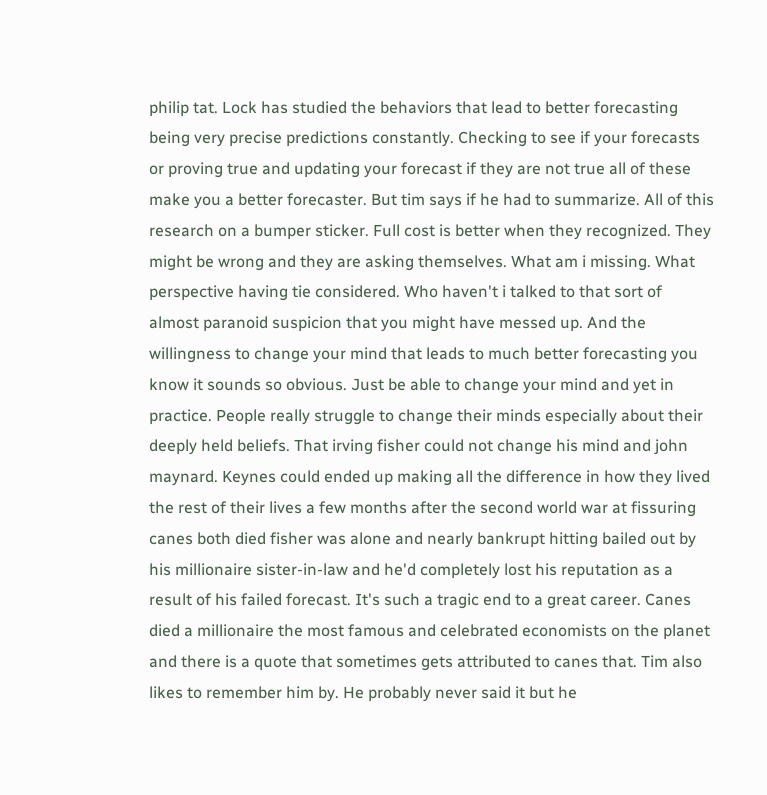philip tat. Lock has studied the behaviors that lead to better forecasting being very precise predictions constantly. Checking to see if your forecasts or proving true and updating your forecast if they are not true all of these make you a better forecaster. But tim says if he had to summarize. All of this research on a bumper sticker. Full cost is better when they recognized. They might be wrong and they are asking themselves. What am i missing. What perspective having tie considered. Who haven't i talked to that sort of almost paranoid suspicion that you might have messed up. And the willingness to change your mind that leads to much better forecasting you know it sounds so obvious. Just be able to change your mind and yet in practice. People really struggle to change their minds especially about their deeply held beliefs. That irving fisher could not change his mind and john maynard. Keynes could ended up making all the difference in how they lived the rest of their lives a few months after the second world war at fissuring canes both died fisher was alone and nearly bankrupt hitting bailed out by his millionaire sister-in-law and he'd completely lost his reputation as a result of his failed forecast. It's such a tragic end to a great career. Canes died a millionaire the most famous and celebrated economists on the planet and there is a quote that sometimes gets attributed to canes that. Tim also likes to remember him by. He probably never said it but he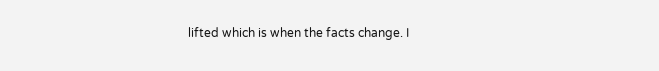lifted which is when the facts change. I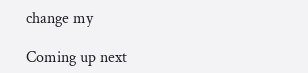change my

Coming up next